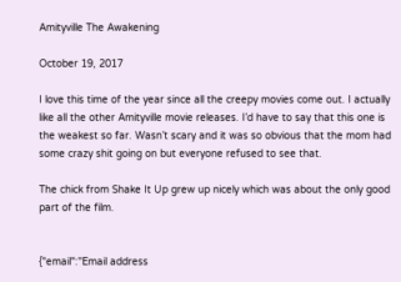Amityville The Awakening

October 19, 2017

I love this time of the year since all the creepy movies come out. I actually like all the other Amityville movie releases. I’d have to say that this one is the weakest so far. Wasn’t scary and it was so obvious that the mom had some crazy shit going on but everyone refused to see that.

The chick from Shake It Up grew up nicely which was about the only good part of the film.


{"email":"Email address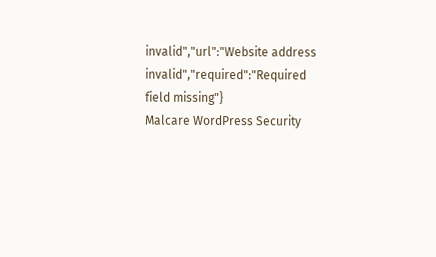invalid","url":"Website address invalid","required":"Required field missing"}
Malcare WordPress Security